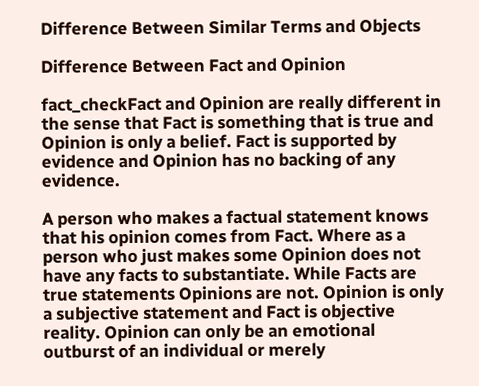Difference Between Similar Terms and Objects

Difference Between Fact and Opinion

fact_checkFact and Opinion are really different in the sense that Fact is something that is true and Opinion is only a belief. Fact is supported by evidence and Opinion has no backing of any evidence.

A person who makes a factual statement knows that his opinion comes from Fact. Where as a person who just makes some Opinion does not have any facts to substantiate. While Facts are true statements Opinions are not. Opinion is only a subjective statement and Fact is objective reality. Opinion can only be an emotional outburst of an individual or merely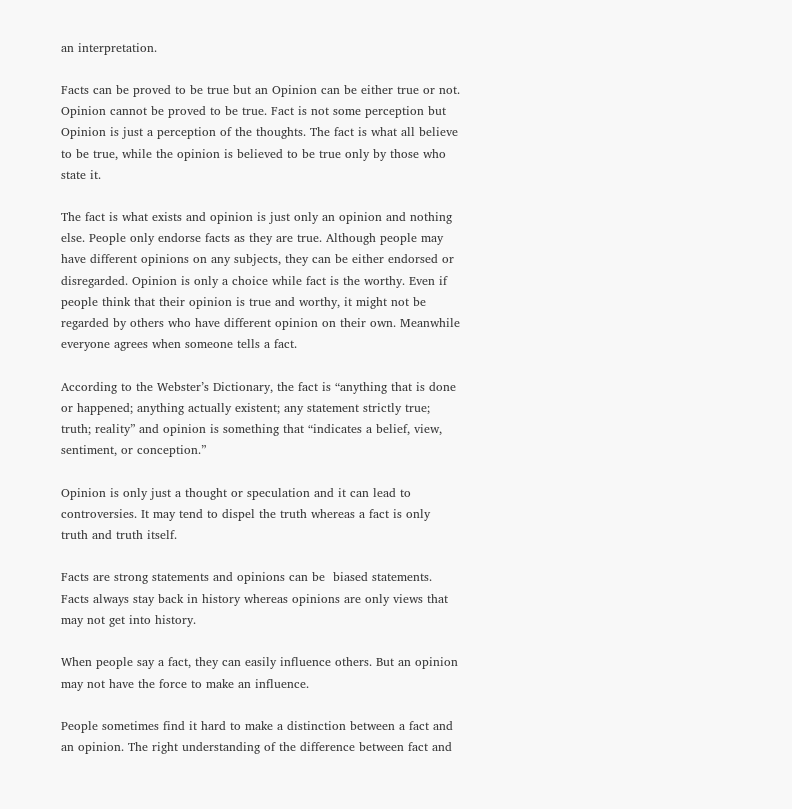an interpretation.

Facts can be proved to be true but an Opinion can be either true or not. Opinion cannot be proved to be true. Fact is not some perception but Opinion is just a perception of the thoughts. The fact is what all believe to be true, while the opinion is believed to be true only by those who state it.

The fact is what exists and opinion is just only an opinion and nothing else. People only endorse facts as they are true. Although people may have different opinions on any subjects, they can be either endorsed or disregarded. Opinion is only a choice while fact is the worthy. Even if people think that their opinion is true and worthy, it might not be regarded by others who have different opinion on their own. Meanwhile everyone agrees when someone tells a fact.

According to the Webster’s Dictionary, the fact is “anything that is done or happened; anything actually existent; any statement strictly true; truth; reality” and opinion is something that “indicates a belief, view, sentiment, or conception.”

Opinion is only just a thought or speculation and it can lead to controversies. It may tend to dispel the truth whereas a fact is only truth and truth itself.

Facts are strong statements and opinions can be  biased statements. Facts always stay back in history whereas opinions are only views that may not get into history.

When people say a fact, they can easily influence others. But an opinion may not have the force to make an influence.

People sometimes find it hard to make a distinction between a fact and an opinion. The right understanding of the difference between fact and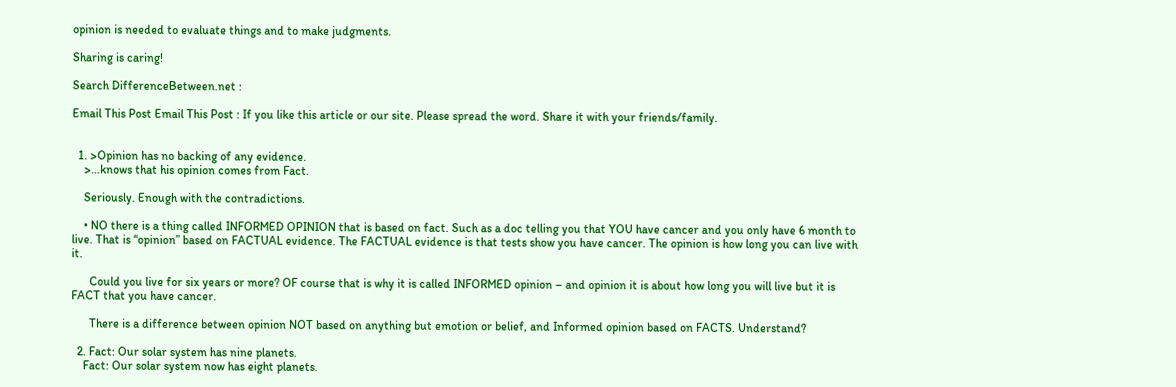opinion is needed to evaluate things and to make judgments.

Sharing is caring!

Search DifferenceBetween.net :

Email This Post Email This Post : If you like this article or our site. Please spread the word. Share it with your friends/family.


  1. >Opinion has no backing of any evidence.
    >…knows that his opinion comes from Fact.

    Seriously. Enough with the contradictions.

    • NO there is a thing called INFORMED OPINION that is based on fact. Such as a doc telling you that YOU have cancer and you only have 6 month to live. That is “opinion” based on FACTUAL evidence. The FACTUAL evidence is that tests show you have cancer. The opinion is how long you can live with it.

      Could you live for six years or more? OF course that is why it is called INFORMED opinion – and opinion it is about how long you will live but it is FACT that you have cancer.

      There is a difference between opinion NOT based on anything but emotion or belief, and Informed opinion based on FACTS. Understand?

  2. Fact: Our solar system has nine planets.
    Fact: Our solar system now has eight planets.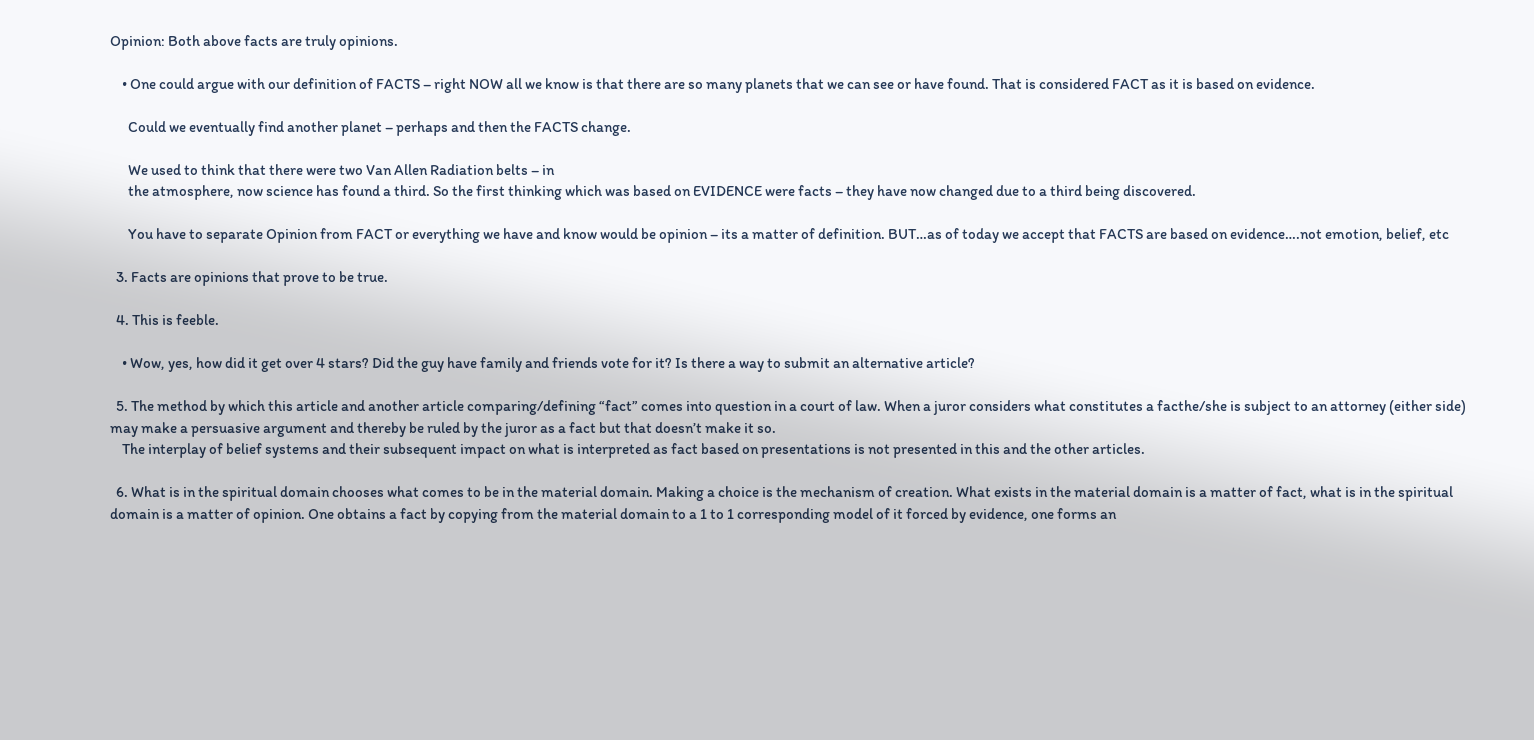Opinion: Both above facts are truly opinions.

    • One could argue with our definition of FACTS – right NOW all we know is that there are so many planets that we can see or have found. That is considered FACT as it is based on evidence.

      Could we eventually find another planet – perhaps and then the FACTS change.

      We used to think that there were two Van Allen Radiation belts – in
      the atmosphere, now science has found a third. So the first thinking which was based on EVIDENCE were facts – they have now changed due to a third being discovered.

      You have to separate Opinion from FACT or everything we have and know would be opinion – its a matter of definition. BUT…as of today we accept that FACTS are based on evidence….not emotion, belief, etc

  3. Facts are opinions that prove to be true.

  4. This is feeble.

    • Wow, yes, how did it get over 4 stars? Did the guy have family and friends vote for it? Is there a way to submit an alternative article?

  5. The method by which this article and another article comparing/defining “fact” comes into question in a court of law. When a juror considers what constitutes a facthe/she is subject to an attorney (either side) may make a persuasive argument and thereby be ruled by the juror as a fact but that doesn’t make it so.
    The interplay of belief systems and their subsequent impact on what is interpreted as fact based on presentations is not presented in this and the other articles.

  6. What is in the spiritual domain chooses what comes to be in the material domain. Making a choice is the mechanism of creation. What exists in the material domain is a matter of fact, what is in the spiritual domain is a matter of opinion. One obtains a fact by copying from the material domain to a 1 to 1 corresponding model of it forced by evidence, one forms an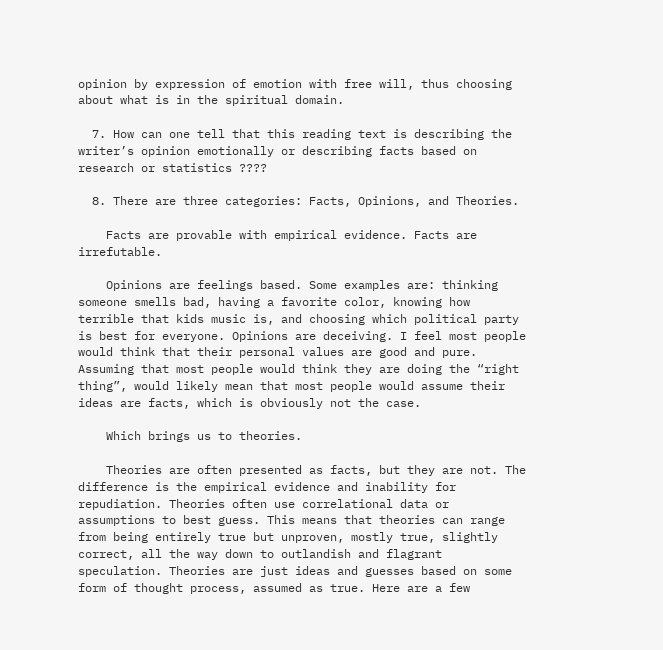opinion by expression of emotion with free will, thus choosing about what is in the spiritual domain.

  7. How can one tell that this reading text is describing the writer’s opinion emotionally or describing facts based on research or statistics ????

  8. There are three categories: Facts, Opinions, and Theories.

    Facts are provable with empirical evidence. Facts are irrefutable.

    Opinions are feelings based. Some examples are: thinking someone smells bad, having a favorite color, knowing how terrible that kids music is, and choosing which political party is best for everyone. Opinions are deceiving. I feel most people would think that their personal values are good and pure. Assuming that most people would think they are doing the “right thing”, would likely mean that most people would assume their ideas are facts, which is obviously not the case.

    Which brings us to theories.

    Theories are often presented as facts, but they are not. The difference is the empirical evidence and inability for repudiation. Theories often use correlational data or assumptions to best guess. This means that theories can range from being entirely true but unproven, mostly true, slightly correct, all the way down to outlandish and flagrant speculation. Theories are just ideas and guesses based on some form of thought process, assumed as true. Here are a few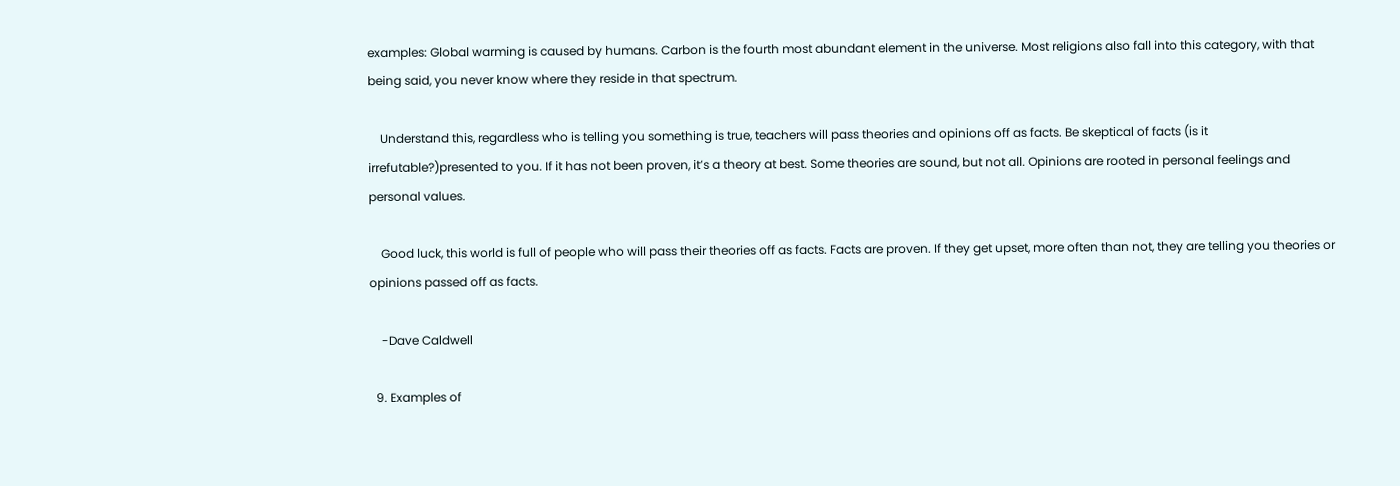examples: Global warming is caused by humans. Carbon is the fourth most abundant element in the universe. Most religions also fall into this category, with that being said, you never know where they reside in that spectrum.

    Understand this, regardless who is telling you something is true, teachers will pass theories and opinions off as facts. Be skeptical of facts (is it irrefutable?)presented to you. If it has not been proven, it’s a theory at best. Some theories are sound, but not all. Opinions are rooted in personal feelings and personal values.

    Good luck, this world is full of people who will pass their theories off as facts. Facts are proven. If they get upset, more often than not, they are telling you theories or opinions passed off as facts.

    -Dave Caldwell

  9. Examples of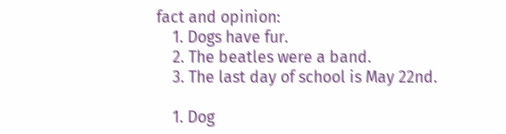fact and opinion:
    1. Dogs have fur.
    2. The beatles were a band.
    3. The last day of school is May 22nd.

    1. Dog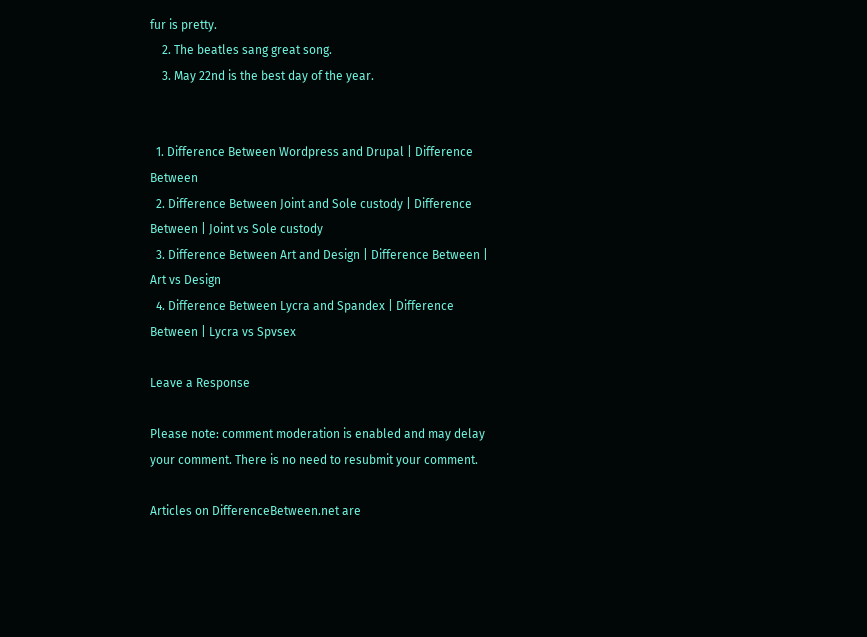fur is pretty.
    2. The beatles sang great song.
    3. May 22nd is the best day of the year.


  1. Difference Between Wordpress and Drupal | Difference Between
  2. Difference Between Joint and Sole custody | Difference Between | Joint vs Sole custody
  3. Difference Between Art and Design | Difference Between | Art vs Design
  4. Difference Between Lycra and Spandex | Difference Between | Lycra vs Spvsex

Leave a Response

Please note: comment moderation is enabled and may delay your comment. There is no need to resubmit your comment.

Articles on DifferenceBetween.net are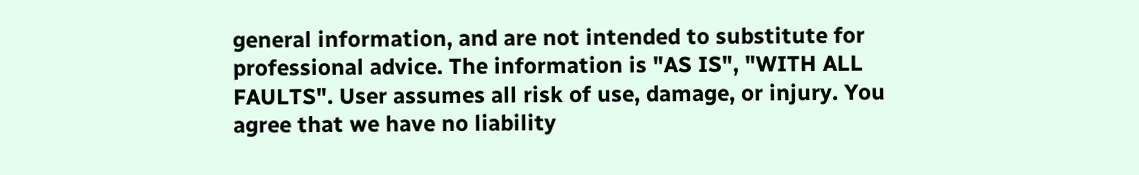general information, and are not intended to substitute for professional advice. The information is "AS IS", "WITH ALL FAULTS". User assumes all risk of use, damage, or injury. You agree that we have no liability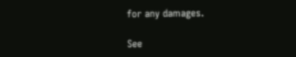for any damages.

See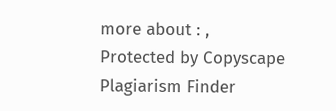more about : ,
Protected by Copyscape Plagiarism Finder